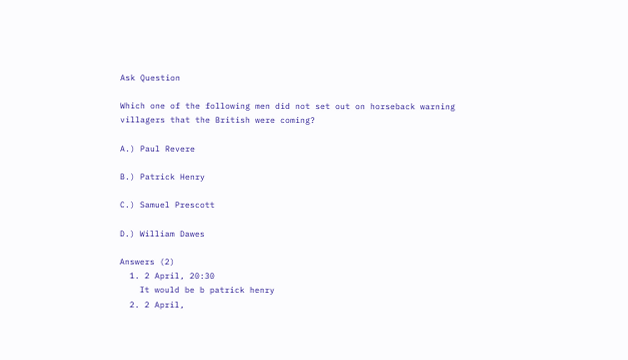Ask Question

Which one of the following men did not set out on horseback warning villagers that the British were coming?

A.) Paul Revere

B.) Patrick Henry

C.) Samuel Prescott

D.) William Dawes

Answers (2)
  1. 2 April, 20:30
    It would be b patrick henry
  2. 2 April,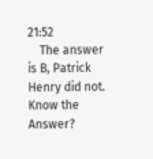21:52
    The answer is B, Patrick Henry did not.
Know the Answer?